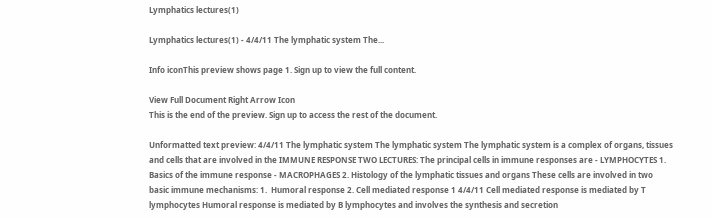Lymphatics lectures(1)

Lymphatics lectures(1) - 4/4/11 The lymphatic system The...

Info iconThis preview shows page 1. Sign up to view the full content.

View Full Document Right Arrow Icon
This is the end of the preview. Sign up to access the rest of the document.

Unformatted text preview: 4/4/11 The lymphatic system The lymphatic system The lymphatic system is a complex of organs, tissues and cells that are involved in the IMMUNE RESPONSE TWO LECTURES: The principal cells in immune responses are - LYMPHOCYTES 1.  Basics of the immune response - MACROPHAGES 2. Histology of the lymphatic tissues and organs These cells are involved in two basic immune mechanisms: 1.  Humoral response 2. Cell mediated response 1 4/4/11 Cell mediated response is mediated by T lymphocytes Humoral response is mediated by B lymphocytes and involves the synthesis and secretion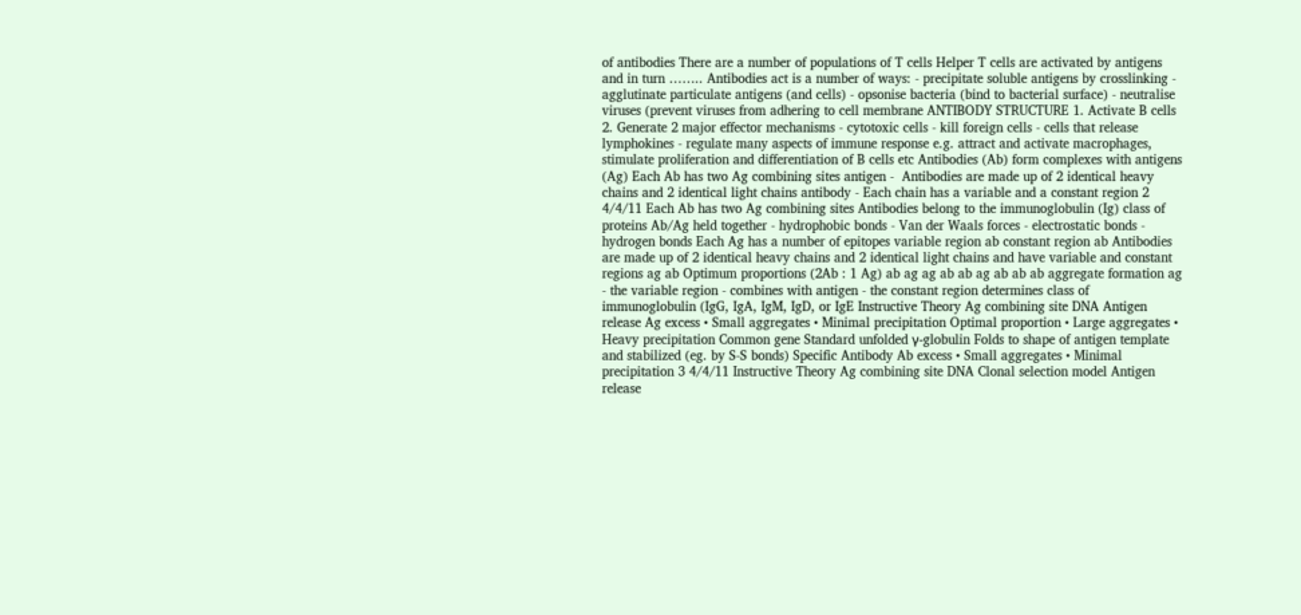of antibodies There are a number of populations of T cells Helper T cells are activated by antigens and in turn …….. Antibodies act is a number of ways: - precipitate soluble antigens by crosslinking - agglutinate particulate antigens (and cells) - opsonise bacteria (bind to bacterial surface) - neutralise viruses (prevent viruses from adhering to cell membrane ANTIBODY STRUCTURE 1. Activate B cells 2. Generate 2 major effector mechanisms - cytotoxic cells - kill foreign cells - cells that release lymphokines - regulate many aspects of immune response e.g. attract and activate macrophages, stimulate proliferation and differentiation of B cells etc Antibodies (Ab) form complexes with antigens (Ag) Each Ab has two Ag combining sites antigen -  Antibodies are made up of 2 identical heavy chains and 2 identical light chains antibody - Each chain has a variable and a constant region 2 4/4/11 Each Ab has two Ag combining sites Antibodies belong to the immunoglobulin (Ig) class of proteins Ab/Ag held together - hydrophobic bonds - Van der Waals forces - electrostatic bonds - hydrogen bonds Each Ag has a number of epitopes variable region ab constant region ab Antibodies are made up of 2 identical heavy chains and 2 identical light chains and have variable and constant regions ag ab Optimum proportions (2Ab : 1 Ag) ab ag ag ab ab ag ab ab ab aggregate formation ag - the variable region - combines with antigen - the constant region determines class of immunoglobulin (IgG, IgA, IgM, IgD, or IgE Instructive Theory Ag combining site DNA Antigen release Ag excess • Small aggregates • Minimal precipitation Optimal proportion • Large aggregates • Heavy precipitation Common gene Standard unfolded γ-globulin Folds to shape of antigen template and stabilized (eg. by S-S bonds) Specific Antibody Ab excess • Small aggregates • Minimal precipitation 3 4/4/11 Instructive Theory Ag combining site DNA Clonal selection model Antigen release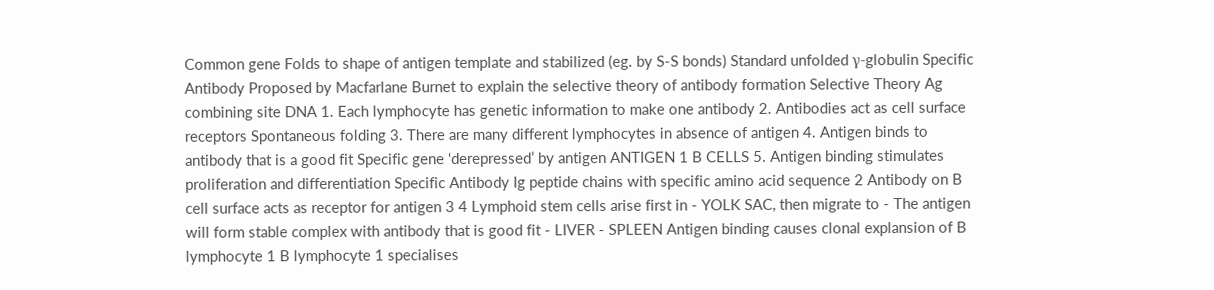Common gene Folds to shape of antigen template and stabilized (eg. by S-S bonds) Standard unfolded γ-globulin Specific Antibody Proposed by Macfarlane Burnet to explain the selective theory of antibody formation Selective Theory Ag combining site DNA 1. Each lymphocyte has genetic information to make one antibody 2. Antibodies act as cell surface receptors Spontaneous folding 3. There are many different lymphocytes in absence of antigen 4. Antigen binds to antibody that is a good fit Specific gene ‘derepressed’ by antigen ANTIGEN 1 B CELLS 5. Antigen binding stimulates proliferation and differentiation Specific Antibody Ig peptide chains with specific amino acid sequence 2 Antibody on B cell surface acts as receptor for antigen 3 4 Lymphoid stem cells arise first in - YOLK SAC, then migrate to - The antigen will form stable complex with antibody that is good fit - LIVER - SPLEEN Antigen binding causes clonal explansion of B lymphocyte 1 B lymphocyte 1 specialises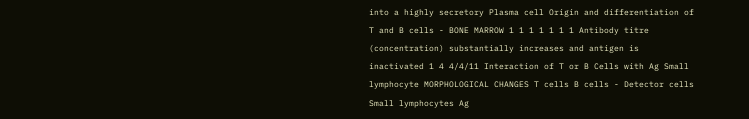into a highly secretory Plasma cell Origin and differentiation of T and B cells - BONE MARROW 1 1 1 1 1 1 1 Antibody titre (concentration) substantially increases and antigen is inactivated 1 4 4/4/11 Interaction of T or B Cells with Ag Small lymphocyte MORPHOLOGICAL CHANGES T cells B cells - Detector cells Small lymphocytes Ag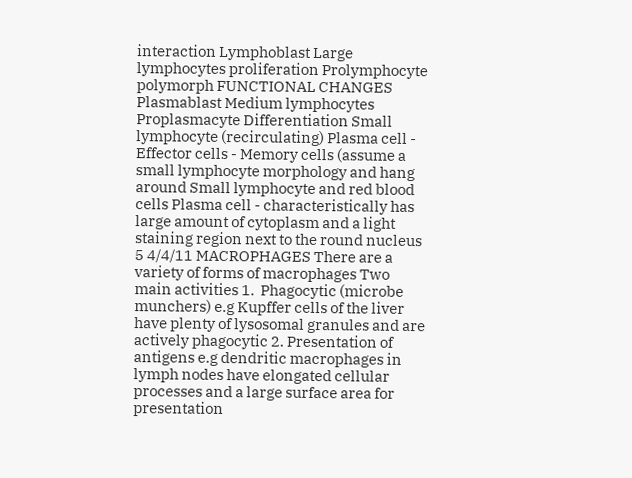interaction Lymphoblast Large lymphocytes proliferation Prolymphocyte polymorph FUNCTIONAL CHANGES Plasmablast Medium lymphocytes Proplasmacyte Differentiation Small lymphocyte (recirculating) Plasma cell - Effector cells - Memory cells (assume a small lymphocyte morphology and hang around Small lymphocyte and red blood cells Plasma cell - characteristically has large amount of cytoplasm and a light staining region next to the round nucleus 5 4/4/11 MACROPHAGES There are a variety of forms of macrophages Two main activities 1.  Phagocytic (microbe munchers) e.g Kupffer cells of the liver have plenty of lysosomal granules and are actively phagocytic 2. Presentation of antigens e.g dendritic macrophages in lymph nodes have elongated cellular processes and a large surface area for presentation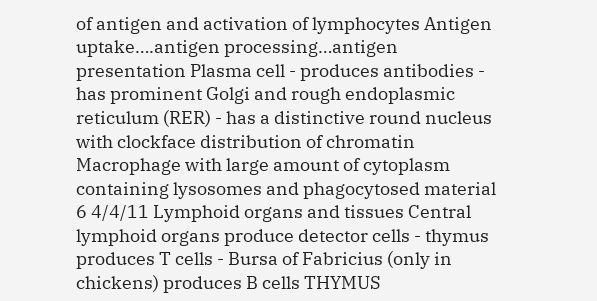of antigen and activation of lymphocytes Antigen uptake….antigen processing…antigen presentation Plasma cell - produces antibodies - has prominent Golgi and rough endoplasmic reticulum (RER) - has a distinctive round nucleus with clockface distribution of chromatin Macrophage with large amount of cytoplasm containing lysosomes and phagocytosed material 6 4/4/11 Lymphoid organs and tissues Central lymphoid organs produce detector cells - thymus produces T cells - Bursa of Fabricius (only in chickens) produces B cells THYMUS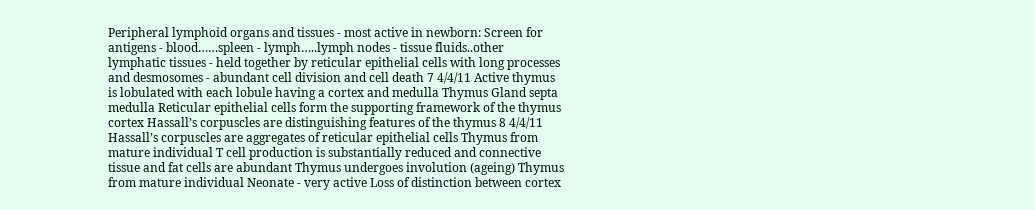Peripheral lymphoid organs and tissues - most active in newborn: Screen for antigens - blood……spleen - lymph…..lymph nodes - tissue fluids..other lymphatic tissues - held together by reticular epithelial cells with long processes and desmosomes - abundant cell division and cell death 7 4/4/11 Active thymus is lobulated with each lobule having a cortex and medulla Thymus Gland septa medulla Reticular epithelial cells form the supporting framework of the thymus cortex Hassall’s corpuscles are distinguishing features of the thymus 8 4/4/11 Hassall’s corpuscles are aggregates of reticular epithelial cells Thymus from mature individual T cell production is substantially reduced and connective tissue and fat cells are abundant Thymus undergoes involution (ageing) Thymus from mature individual Neonate - very active Loss of distinction between cortex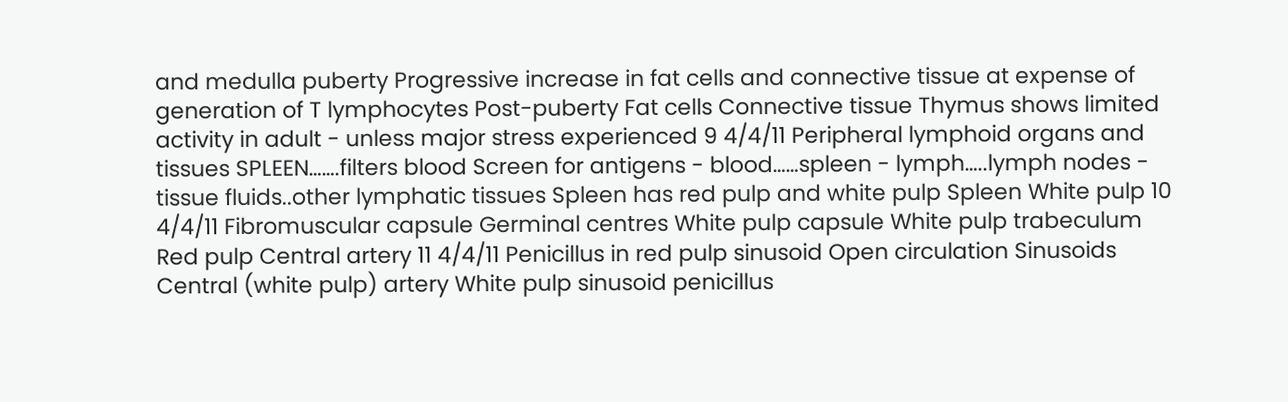and medulla puberty Progressive increase in fat cells and connective tissue at expense of generation of T lymphocytes Post-puberty Fat cells Connective tissue Thymus shows limited activity in adult - unless major stress experienced 9 4/4/11 Peripheral lymphoid organs and tissues SPLEEN…….filters blood Screen for antigens - blood……spleen - lymph…..lymph nodes - tissue fluids..other lymphatic tissues Spleen has red pulp and white pulp Spleen White pulp 10 4/4/11 Fibromuscular capsule Germinal centres White pulp capsule White pulp trabeculum Red pulp Central artery 11 4/4/11 Penicillus in red pulp sinusoid Open circulation Sinusoids Central (white pulp) artery White pulp sinusoid penicillus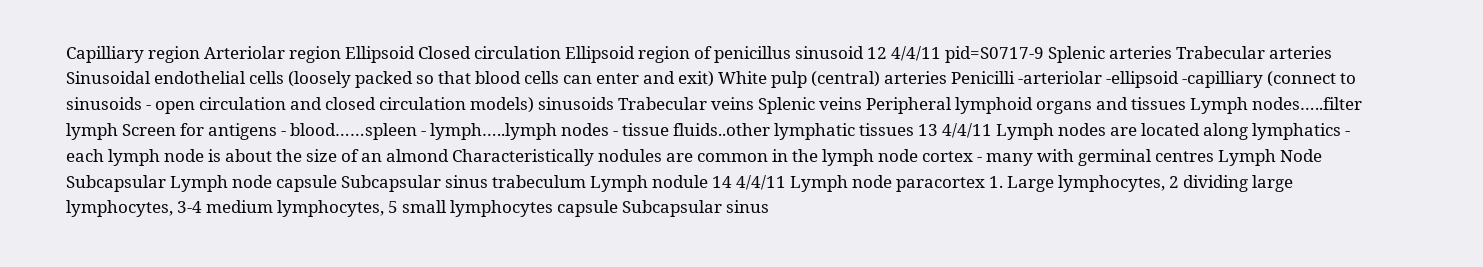Capilliary region Arteriolar region Ellipsoid Closed circulation Ellipsoid region of penicillus sinusoid 12 4/4/11 pid=S0717-9 Splenic arteries Trabecular arteries Sinusoidal endothelial cells (loosely packed so that blood cells can enter and exit) White pulp (central) arteries Penicilli -arteriolar -ellipsoid -capilliary (connect to sinusoids - open circulation and closed circulation models) sinusoids Trabecular veins Splenic veins Peripheral lymphoid organs and tissues Lymph nodes…..filter lymph Screen for antigens - blood……spleen - lymph…..lymph nodes - tissue fluids..other lymphatic tissues 13 4/4/11 Lymph nodes are located along lymphatics - each lymph node is about the size of an almond Characteristically nodules are common in the lymph node cortex - many with germinal centres Lymph Node Subcapsular Lymph node capsule Subcapsular sinus trabeculum Lymph nodule 14 4/4/11 Lymph node paracortex 1. Large lymphocytes, 2 dividing large lymphocytes, 3-4 medium lymphocytes, 5 small lymphocytes capsule Subcapsular sinus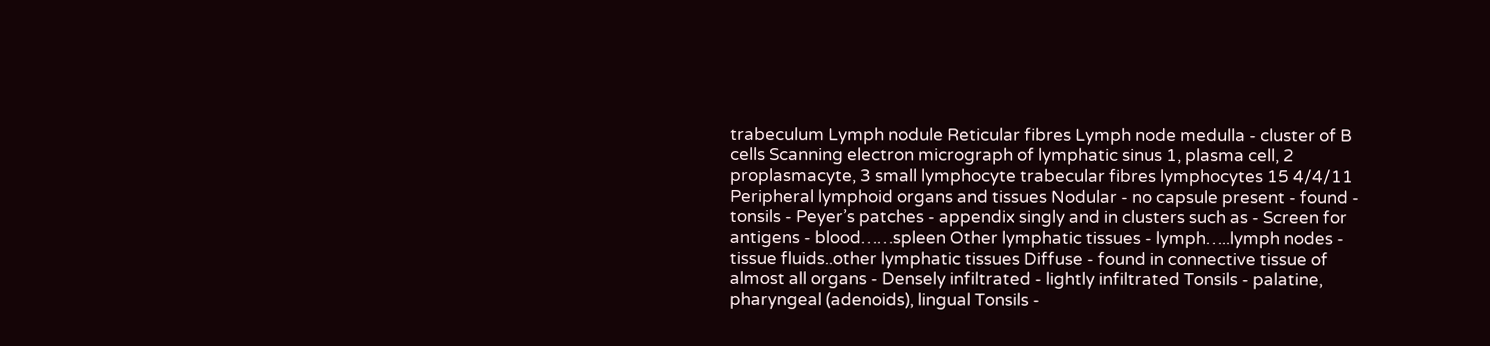trabeculum Lymph nodule Reticular fibres Lymph node medulla - cluster of B cells Scanning electron micrograph of lymphatic sinus 1, plasma cell, 2 proplasmacyte, 3 small lymphocyte trabecular fibres lymphocytes 15 4/4/11 Peripheral lymphoid organs and tissues Nodular - no capsule present - found - tonsils - Peyer’s patches - appendix singly and in clusters such as - Screen for antigens - blood……spleen Other lymphatic tissues - lymph…..lymph nodes - tissue fluids..other lymphatic tissues Diffuse - found in connective tissue of almost all organs - Densely infiltrated - lightly infiltrated Tonsils - palatine, pharyngeal (adenoids), lingual Tonsils -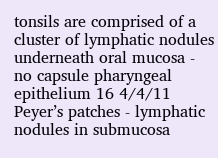tonsils are comprised of a cluster of lymphatic nodules underneath oral mucosa - no capsule pharyngeal epithelium 16 4/4/11 Peyer’s patches - lymphatic nodules in submucosa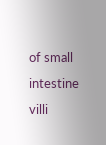of small intestine villi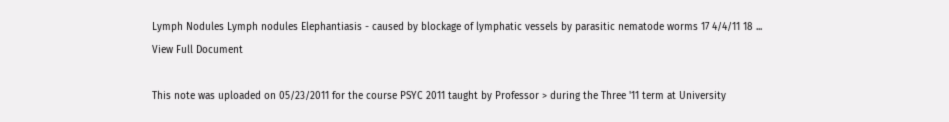Lymph Nodules Lymph nodules Elephantiasis - caused by blockage of lymphatic vessels by parasitic nematode worms 17 4/4/11 18 ...
View Full Document

This note was uploaded on 05/23/2011 for the course PSYC 2011 taught by Professor > during the Three '11 term at University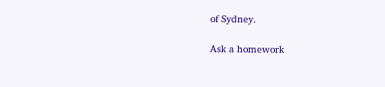of Sydney.

Ask a homework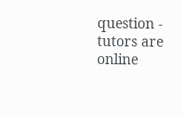question - tutors are online